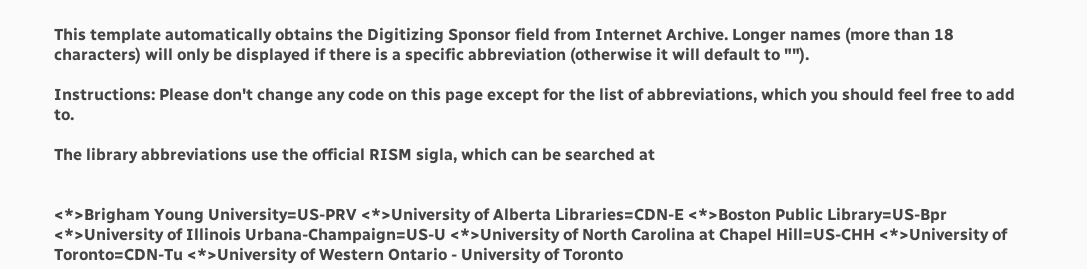This template automatically obtains the Digitizing Sponsor field from Internet Archive. Longer names (more than 18 characters) will only be displayed if there is a specific abbreviation (otherwise it will default to "").

Instructions: Please don't change any code on this page except for the list of abbreviations, which you should feel free to add to.

The library abbreviations use the official RISM sigla, which can be searched at


<*>Brigham Young University=US-PRV <*>University of Alberta Libraries=CDN-E <*>Boston Public Library=US-Bpr <*>University of Illinois Urbana-Champaign=US-U <*>University of North Carolina at Chapel Hill=US-CHH <*>University of Toronto=CDN-Tu <*>University of Western Ontario - University of Toronto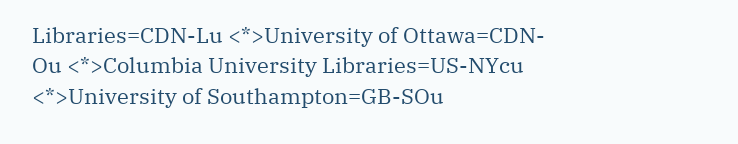Libraries=CDN-Lu <*>University of Ottawa=CDN-Ou <*>Columbia University Libraries=US-NYcu <*>University of Southampton=GB-SOu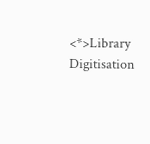<*>Library Digitisation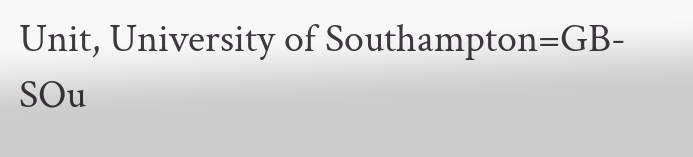Unit, University of Southampton=GB-SOu